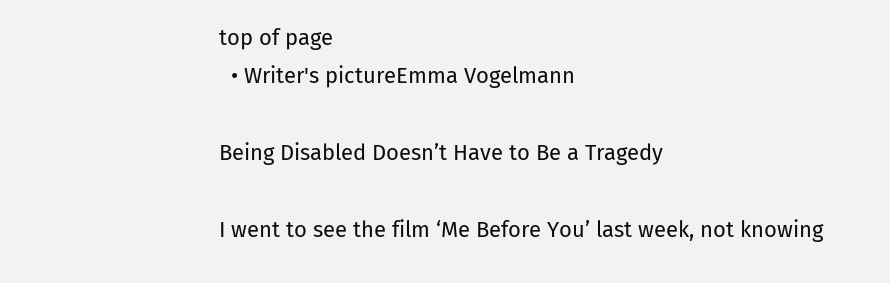top of page
  • Writer's pictureEmma Vogelmann

Being Disabled Doesn’t Have to Be a Tragedy

I went to see the film ‘Me Before You’ last week, not knowing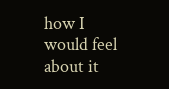how I would feel about it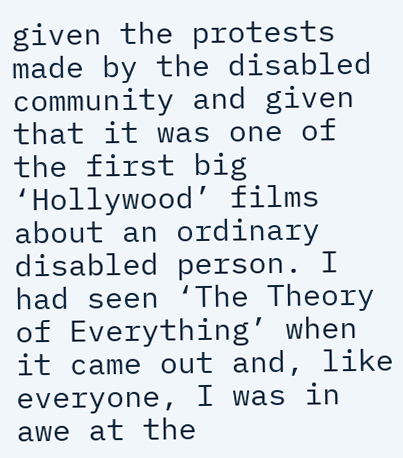given the protests made by the disabled community and given that it was one of the first big ‘Hollywood’ films about an ordinary disabled person. I had seen ‘The Theory of Everything’ when it came out and, like everyone, I was in awe at the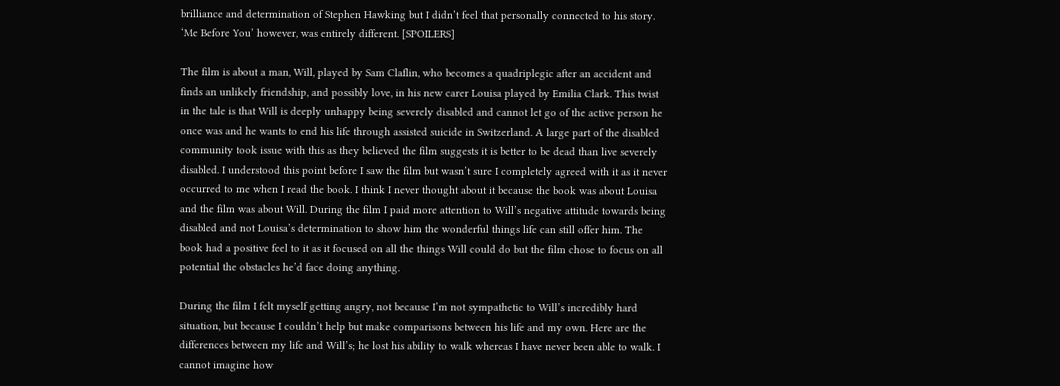brilliance and determination of Stephen Hawking but I didn’t feel that personally connected to his story. ‘Me Before You’ however, was entirely different. [SPOILERS]

The film is about a man, Will, played by Sam Claflin, who becomes a quadriplegic after an accident and finds an unlikely friendship, and possibly love, in his new carer Louisa played by Emilia Clark. This twist in the tale is that Will is deeply unhappy being severely disabled and cannot let go of the active person he once was and he wants to end his life through assisted suicide in Switzerland. A large part of the disabled community took issue with this as they believed the film suggests it is better to be dead than live severely disabled. I understood this point before I saw the film but wasn’t sure I completely agreed with it as it never occurred to me when I read the book. I think I never thought about it because the book was about Louisa and the film was about Will. During the film I paid more attention to Will’s negative attitude towards being disabled and not Louisa’s determination to show him the wonderful things life can still offer him. The book had a positive feel to it as it focused on all the things Will could do but the film chose to focus on all potential the obstacles he’d face doing anything.

During the film I felt myself getting angry, not because I’m not sympathetic to Will’s incredibly hard situation, but because I couldn’t help but make comparisons between his life and my own. Here are the differences between my life and Will’s; he lost his ability to walk whereas I have never been able to walk. I cannot imagine how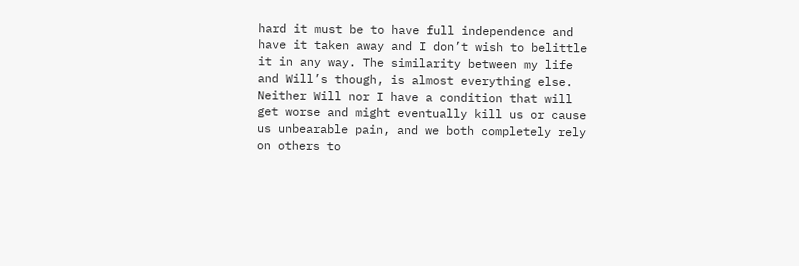hard it must be to have full independence and have it taken away and I don’t wish to belittle it in any way. The similarity between my life and Will’s though, is almost everything else. Neither Will nor I have a condition that will get worse and might eventually kill us or cause us unbearable pain, and we both completely rely on others to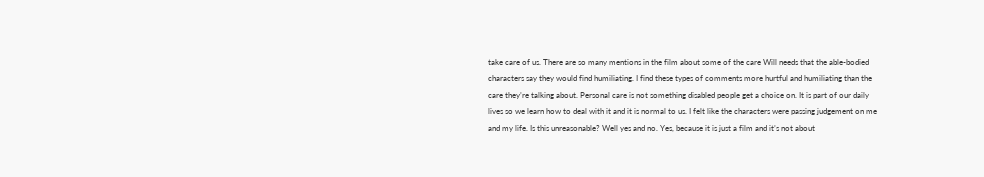take care of us. There are so many mentions in the film about some of the care Will needs that the able-bodied characters say they would find humiliating. I find these types of comments more hurtful and humiliating than the care they’re talking about. Personal care is not something disabled people get a choice on. It is part of our daily lives so we learn how to deal with it and it is normal to us. I felt like the characters were passing judgement on me and my life. Is this unreasonable? Well yes and no. Yes, because it is just a film and it’s not about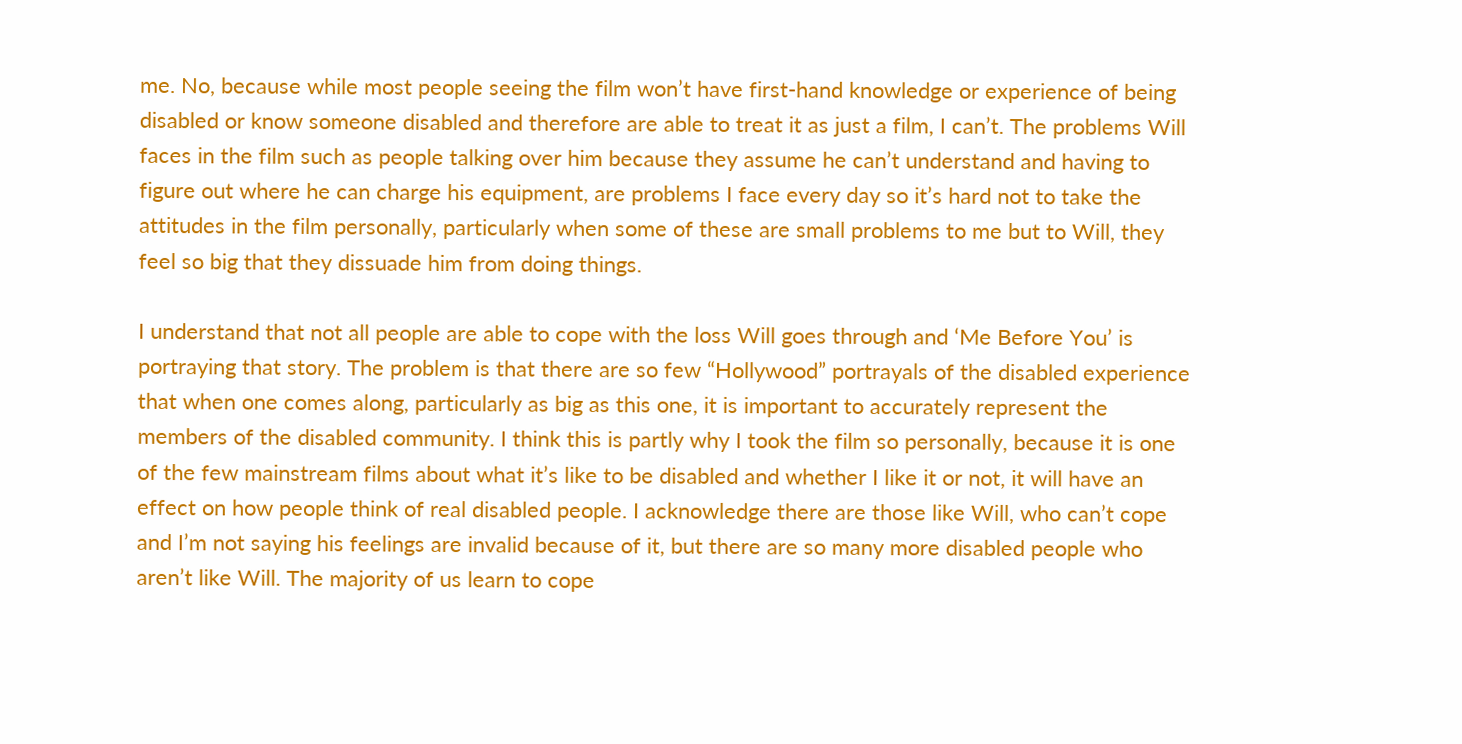me. No, because while most people seeing the film won’t have first-hand knowledge or experience of being disabled or know someone disabled and therefore are able to treat it as just a film, I can’t. The problems Will faces in the film such as people talking over him because they assume he can’t understand and having to figure out where he can charge his equipment, are problems I face every day so it’s hard not to take the attitudes in the film personally, particularly when some of these are small problems to me but to Will, they feel so big that they dissuade him from doing things.

I understand that not all people are able to cope with the loss Will goes through and ‘Me Before You’ is portraying that story. The problem is that there are so few “Hollywood” portrayals of the disabled experience that when one comes along, particularly as big as this one, it is important to accurately represent the members of the disabled community. I think this is partly why I took the film so personally, because it is one of the few mainstream films about what it’s like to be disabled and whether I like it or not, it will have an effect on how people think of real disabled people. I acknowledge there are those like Will, who can’t cope and I’m not saying his feelings are invalid because of it, but there are so many more disabled people who aren’t like Will. The majority of us learn to cope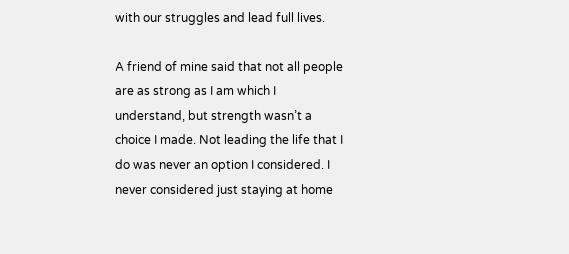with our struggles and lead full lives.

A friend of mine said that not all people are as strong as I am which I understand, but strength wasn’t a choice I made. Not leading the life that I do was never an option I considered. I never considered just staying at home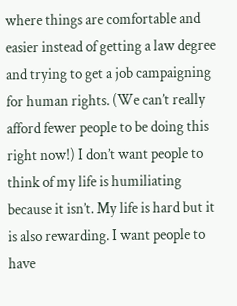where things are comfortable and easier instead of getting a law degree and trying to get a job campaigning for human rights. (We can’t really afford fewer people to be doing this right now!) I don’t want people to think of my life is humiliating because it isn’t. My life is hard but it is also rewarding. I want people to have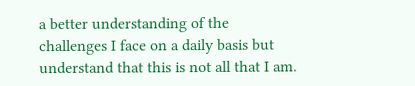a better understanding of the challenges I face on a daily basis but understand that this is not all that I am.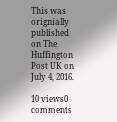This was orignially published on The Huffington Post UK on July 4, 2016.

10 views0 comments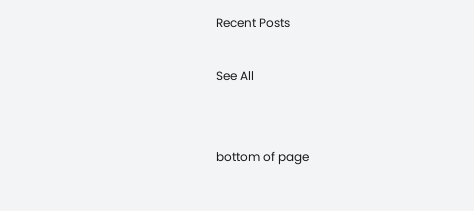Recent Posts

See All


bottom of page